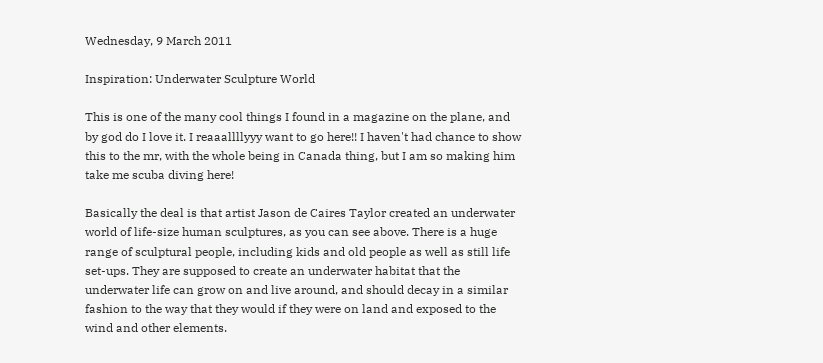Wednesday, 9 March 2011

Inspiration: Underwater Sculpture World

This is one of the many cool things I found in a magazine on the plane, and by god do I love it. I reaaallllyyy want to go here!! I haven't had chance to show this to the mr, with the whole being in Canada thing, but I am so making him take me scuba diving here!

Basically the deal is that artist Jason de Caires Taylor created an underwater world of life-size human sculptures, as you can see above. There is a huge range of sculptural people, including kids and old people as well as still life set-ups. They are supposed to create an underwater habitat that the underwater life can grow on and live around, and should decay in a similar fashion to the way that they would if they were on land and exposed to the wind and other elements.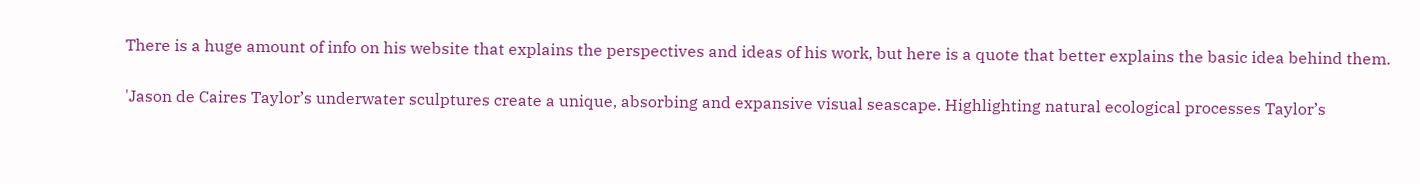There is a huge amount of info on his website that explains the perspectives and ideas of his work, but here is a quote that better explains the basic idea behind them.

'Jason de Caires Taylor’s underwater sculptures create a unique, absorbing and expansive visual seascape. Highlighting natural ecological processes Taylor’s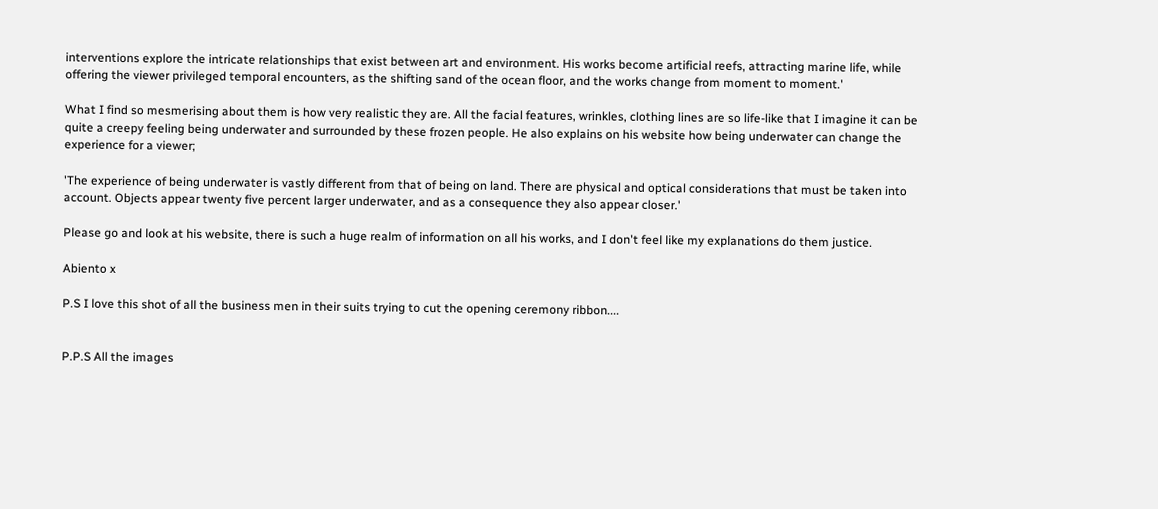interventions explore the intricate relationships that exist between art and environment. His works become artificial reefs, attracting marine life, while offering the viewer privileged temporal encounters, as the shifting sand of the ocean floor, and the works change from moment to moment.'

What I find so mesmerising about them is how very realistic they are. All the facial features, wrinkles, clothing lines are so life-like that I imagine it can be quite a creepy feeling being underwater and surrounded by these frozen people. He also explains on his website how being underwater can change the experience for a viewer;

'The experience of being underwater is vastly different from that of being on land. There are physical and optical considerations that must be taken into account. Objects appear twenty five percent larger underwater, and as a consequence they also appear closer.'

Please go and look at his website, there is such a huge realm of information on all his works, and I don't feel like my explanations do them justice.

Abiento x

P.S I love this shot of all the business men in their suits trying to cut the opening ceremony ribbon....


P.P.S All the images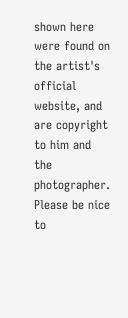shown here were found on the artist's official website, and are copyright to him and the photographer. Please be nice to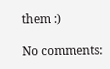them :)

No comments: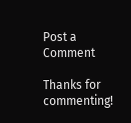Post a Comment

Thanks for commenting!